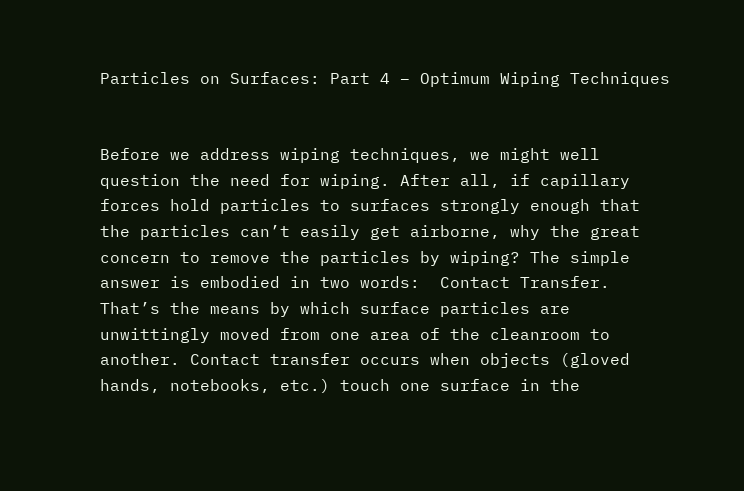Particles on Surfaces: Part 4 – Optimum Wiping Techniques


Before we address wiping techniques, we might well question the need for wiping. After all, if capillary forces hold particles to surfaces strongly enough that the particles can’t easily get airborne, why the great concern to remove the particles by wiping? The simple answer is embodied in two words:  Contact Transfer. That’s the means by which surface particles are unwittingly moved from one area of the cleanroom to another. Contact transfer occurs when objects (gloved hands, notebooks, etc.) touch one surface in the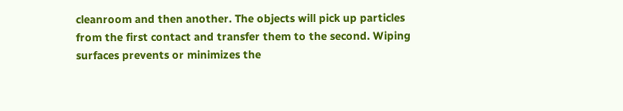cleanroom and then another. The objects will pick up particles from the first contact and transfer them to the second. Wiping surfaces prevents or minimizes the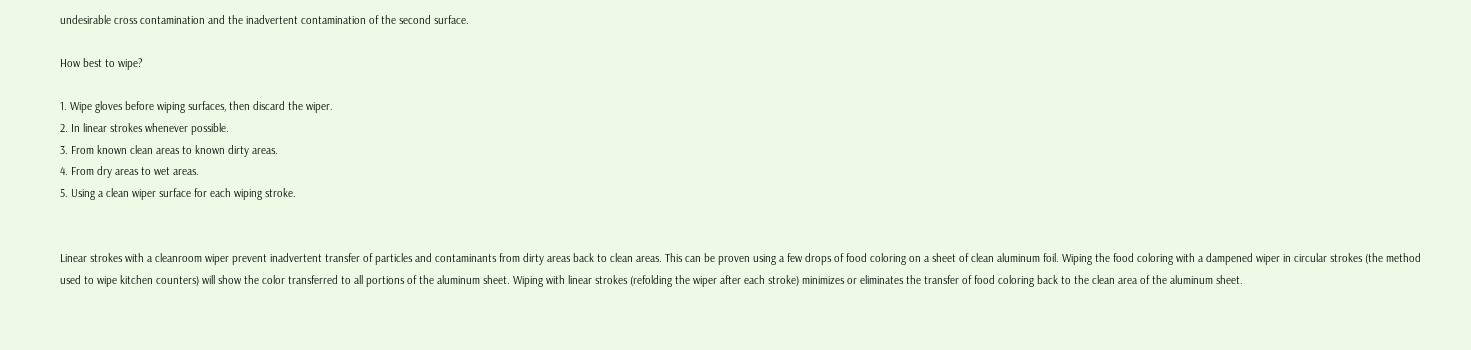undesirable cross contamination and the inadvertent contamination of the second surface.

How best to wipe?

1. Wipe gloves before wiping surfaces, then discard the wiper.
2. In linear strokes whenever possible.
3. From known clean areas to known dirty areas.
4. From dry areas to wet areas.
5. Using a clean wiper surface for each wiping stroke.


Linear strokes with a cleanroom wiper prevent inadvertent transfer of particles and contaminants from dirty areas back to clean areas. This can be proven using a few drops of food coloring on a sheet of clean aluminum foil. Wiping the food coloring with a dampened wiper in circular strokes (the method used to wipe kitchen counters) will show the color transferred to all portions of the aluminum sheet. Wiping with linear strokes (refolding the wiper after each stroke) minimizes or eliminates the transfer of food coloring back to the clean area of the aluminum sheet.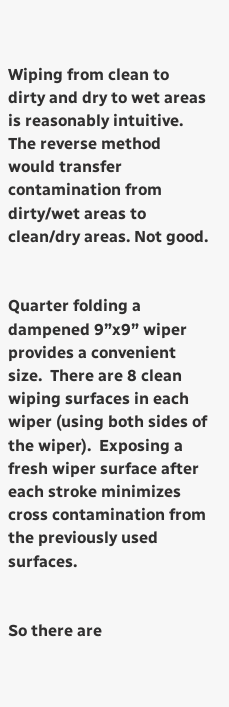Wiping from clean to dirty and dry to wet areas is reasonably intuitive. The reverse method would transfer contamination from dirty/wet areas to clean/dry areas. Not good.


Quarter folding a dampened 9”x9” wiper provides a convenient size.  There are 8 clean wiping surfaces in each wiper (using both sides of the wiper).  Exposing a fresh wiper surface after each stroke minimizes cross contamination from the previously used surfaces.


So there are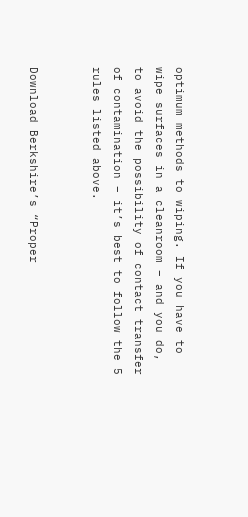optimum methods to wiping. If you have to wipe surfaces in a cleanroom – and you do, to avoid the possibility of contact transfer of contamination – it’s best to follow the 5 rules listed above.


Download Berkshire’s “Proper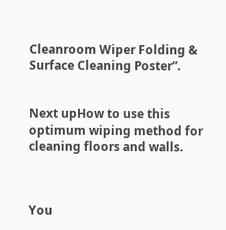Cleanroom Wiper Folding & Surface Cleaning Poster”.


Next upHow to use this optimum wiping method for cleaning floors and walls.



You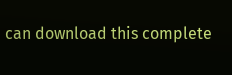can download this complete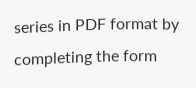series in PDF format by completing the form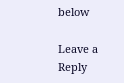below

Leave a Reply